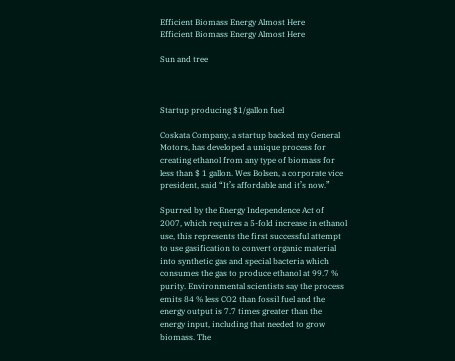Efficient Biomass Energy Almost Here
Efficient Biomass Energy Almost Here

Sun and tree



Startup producing $1/gallon fuel

Coskata Company, a startup backed my General Motors, has developed a unique process for creating ethanol from any type of biomass for less than $ 1 gallon. Wes Bolsen, a corporate vice president, said “It’s affordable and it’s now.”

Spurred by the Energy Independence Act of 2007, which requires a 5-fold increase in ethanol use, this represents the first successful attempt to use gasification to convert organic material into synthetic gas and special bacteria which consumes the gas to produce ethanol at 99.7 % purity. Environmental scientists say the process emits 84 % less CO2 than fossil fuel and the energy output is 7.7 times greater than the energy input, including that needed to grow biomass. The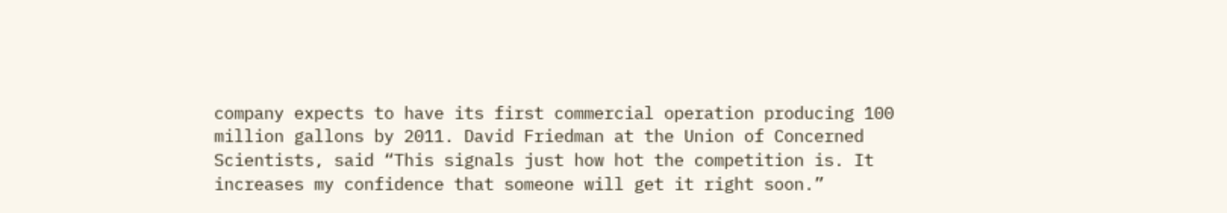company expects to have its first commercial operation producing 100 million gallons by 2011. David Friedman at the Union of Concerned Scientists, said “This signals just how hot the competition is. It increases my confidence that someone will get it right soon.”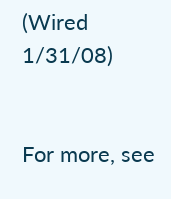(Wired 1/31/08)


For more, see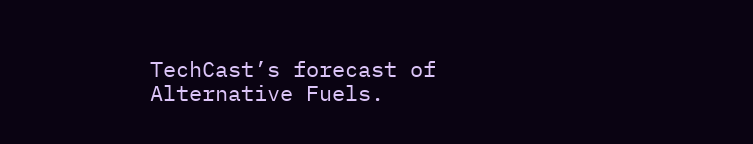TechCast’s forecast of Alternative Fuels.